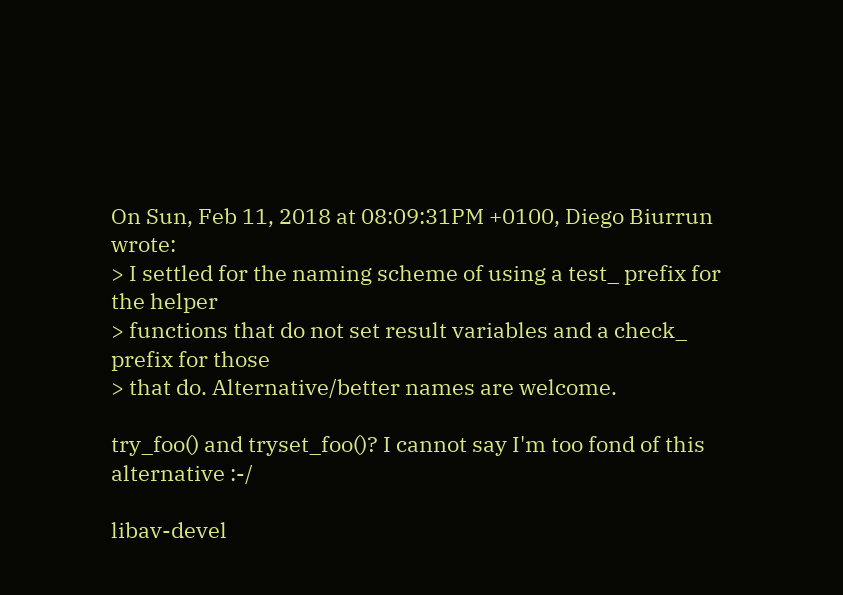On Sun, Feb 11, 2018 at 08:09:31PM +0100, Diego Biurrun wrote:
> I settled for the naming scheme of using a test_ prefix for the helper
> functions that do not set result variables and a check_ prefix for those
> that do. Alternative/better names are welcome.

try_foo() and tryset_foo()? I cannot say I'm too fond of this alternative :-/

libav-devel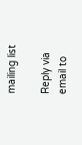mailing list

Reply via email to